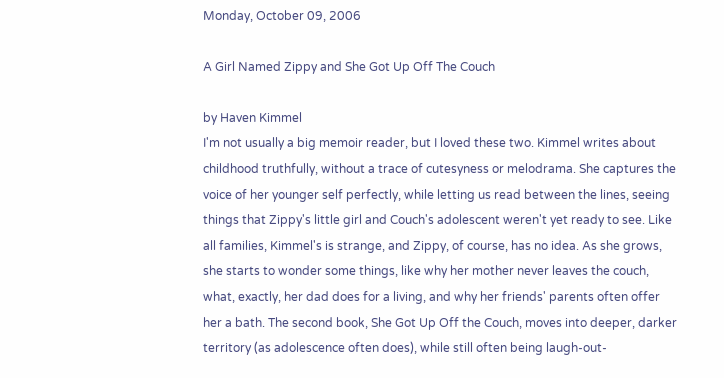Monday, October 09, 2006

A Girl Named Zippy and She Got Up Off The Couch

by Haven Kimmel
I'm not usually a big memoir reader, but I loved these two. Kimmel writes about childhood truthfully, without a trace of cutesyness or melodrama. She captures the voice of her younger self perfectly, while letting us read between the lines, seeing things that Zippy's little girl and Couch's adolescent weren't yet ready to see. Like all families, Kimmel's is strange, and Zippy, of course, has no idea. As she grows, she starts to wonder some things, like why her mother never leaves the couch, what, exactly, her dad does for a living, and why her friends' parents often offer her a bath. The second book, She Got Up Off the Couch, moves into deeper, darker territory (as adolescence often does), while still often being laugh-out-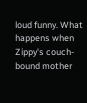loud funny. What happens when Zippy's couch-bound mother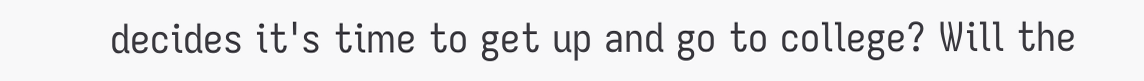decides it's time to get up and go to college? Will the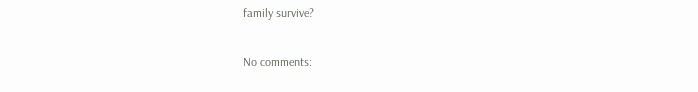family survive?

No comments: